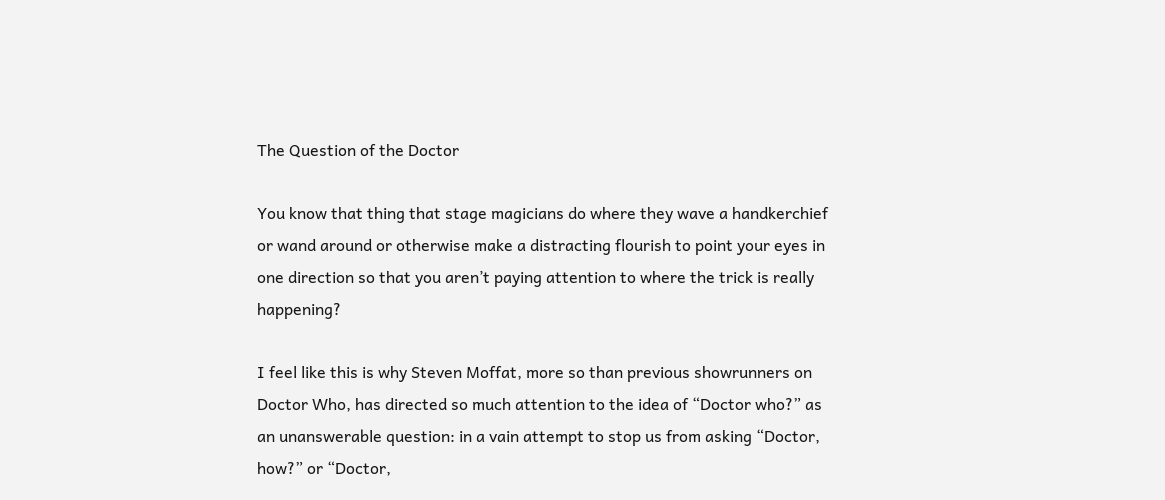The Question of the Doctor

You know that thing that stage magicians do where they wave a handkerchief or wand around or otherwise make a distracting flourish to point your eyes in one direction so that you aren’t paying attention to where the trick is really happening?

I feel like this is why Steven Moffat, more so than previous showrunners on Doctor Who, has directed so much attention to the idea of “Doctor who?” as an unanswerable question: in a vain attempt to stop us from asking “Doctor, how?” or “Doctor,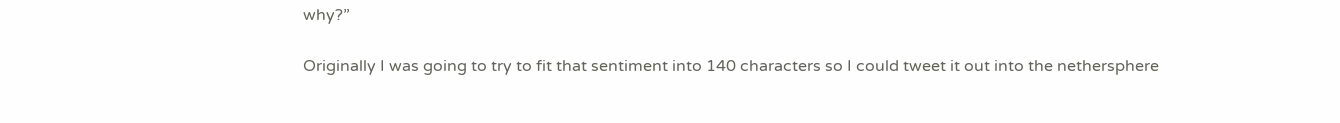why?”

Originally I was going to try to fit that sentiment into 140 characters so I could tweet it out into the nethersphere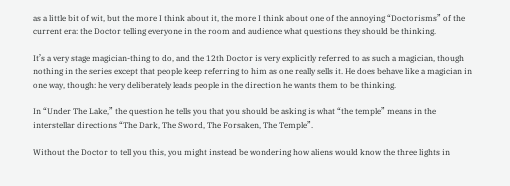as a little bit of wit, but the more I think about it, the more I think about one of the annoying “Doctorisms” of the current era: the Doctor telling everyone in the room and audience what questions they should be thinking.

It’s a very stage magician-thing to do, and the 12th Doctor is very explicitly referred to as such a magician, though nothing in the series except that people keep referring to him as one really sells it. He does behave like a magician in one way, though: he very deliberately leads people in the direction he wants them to be thinking.

In “Under The Lake,” the question he tells you that you should be asking is what “the temple” means in the interstellar directions “The Dark, The Sword, The Forsaken, The Temple”.

Without the Doctor to tell you this, you might instead be wondering how aliens would know the three lights in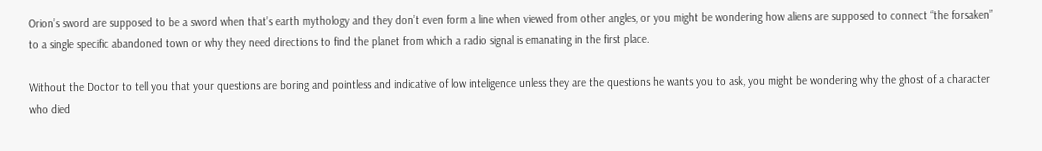Orion’s sword are supposed to be a sword when that’s earth mythology and they don’t even form a line when viewed from other angles, or you might be wondering how aliens are supposed to connect “the forsaken” to a single specific abandoned town or why they need directions to find the planet from which a radio signal is emanating in the first place.

Without the Doctor to tell you that your questions are boring and pointless and indicative of low inteligence unless they are the questions he wants you to ask, you might be wondering why the ghost of a character who died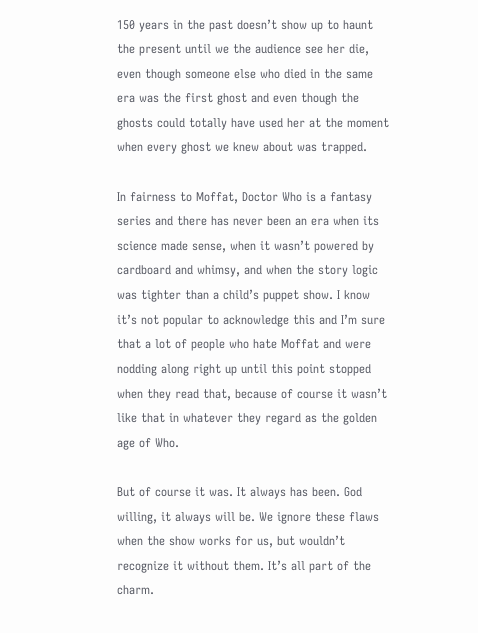150 years in the past doesn’t show up to haunt the present until we the audience see her die, even though someone else who died in the same era was the first ghost and even though the ghosts could totally have used her at the moment when every ghost we knew about was trapped.

In fairness to Moffat, Doctor Who is a fantasy series and there has never been an era when its science made sense, when it wasn’t powered by cardboard and whimsy, and when the story logic was tighter than a child’s puppet show. I know it’s not popular to acknowledge this and I’m sure that a lot of people who hate Moffat and were nodding along right up until this point stopped when they read that, because of course it wasn’t like that in whatever they regard as the golden age of Who.

But of course it was. It always has been. God willing, it always will be. We ignore these flaws when the show works for us, but wouldn’t recognize it without them. It’s all part of the charm.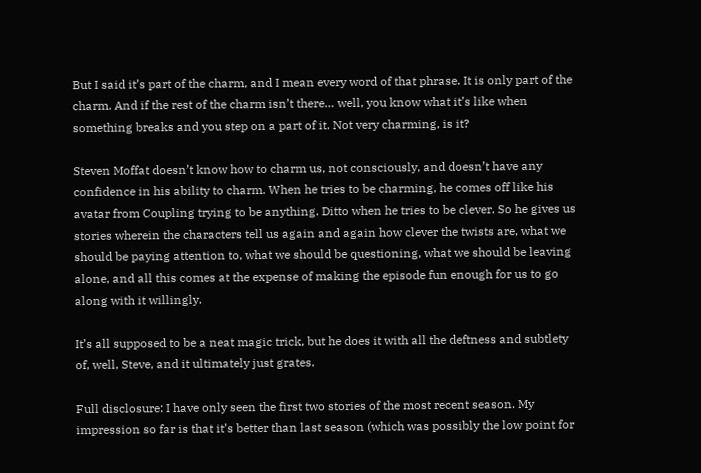But I said it’s part of the charm, and I mean every word of that phrase. It is only part of the charm. And if the rest of the charm isn’t there… well, you know what it’s like when something breaks and you step on a part of it. Not very charming, is it?

Steven Moffat doesn’t know how to charm us, not consciously, and doesn’t have any confidence in his ability to charm. When he tries to be charming, he comes off like his avatar from Coupling trying to be anything. Ditto when he tries to be clever. So he gives us stories wherein the characters tell us again and again how clever the twists are, what we should be paying attention to, what we should be questioning, what we should be leaving alone, and all this comes at the expense of making the episode fun enough for us to go along with it willingly.

It’s all supposed to be a neat magic trick, but he does it with all the deftness and subtlety of, well, Steve, and it ultimately just grates.

Full disclosure: I have only seen the first two stories of the most recent season. My impression so far is that it’s better than last season (which was possibly the low point for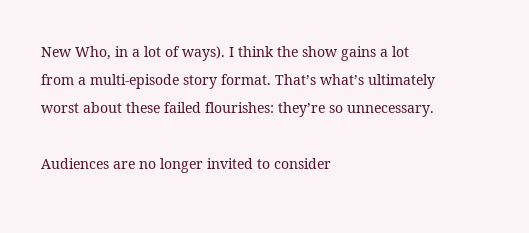New Who, in a lot of ways). I think the show gains a lot from a multi-episode story format. That’s what’s ultimately worst about these failed flourishes: they’re so unnecessary.

Audiences are no longer invited to consider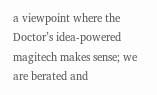a viewpoint where the Doctor’s idea-powered magitech makes sense; we are berated and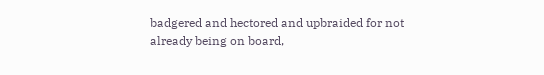badgered and hectored and upbraided for not already being on board,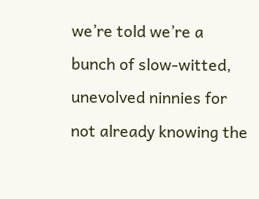we’re told we’re a bunch of slow-witted, unevolved ninnies for not already knowing the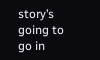story’s going to go in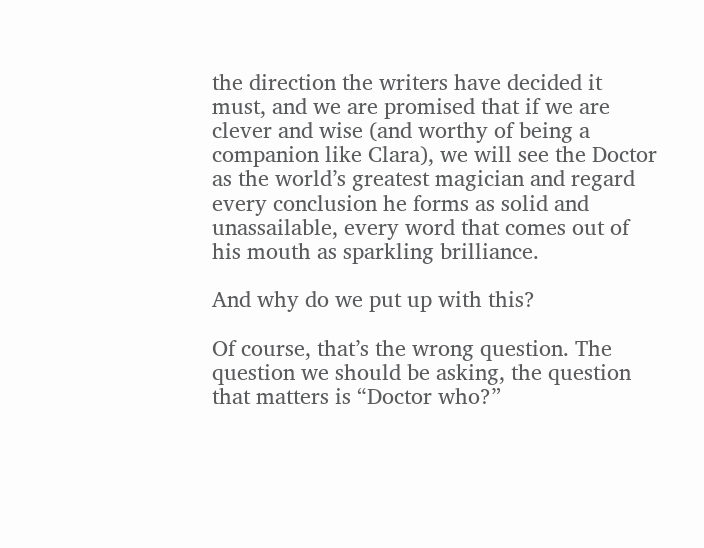the direction the writers have decided it must, and we are promised that if we are clever and wise (and worthy of being a companion like Clara), we will see the Doctor as the world’s greatest magician and regard every conclusion he forms as solid and unassailable, every word that comes out of his mouth as sparkling brilliance.

And why do we put up with this?

Of course, that’s the wrong question. The question we should be asking, the question that matters is “Doctor who?”